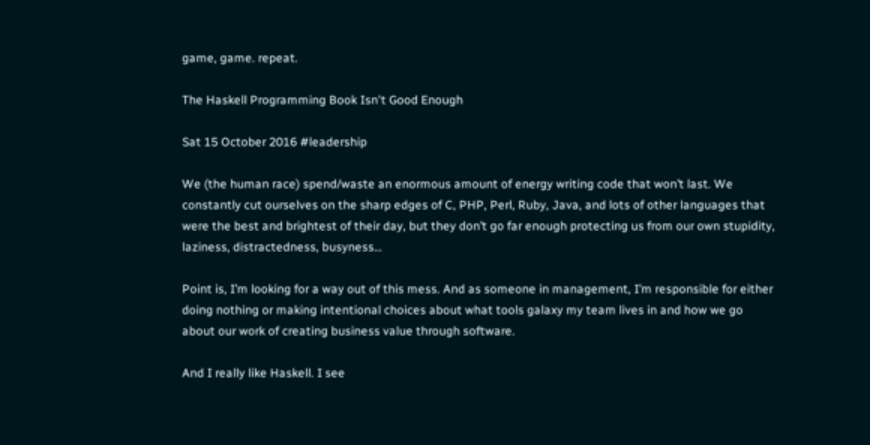game, game. repeat.

The Haskell Programming Book Isn't Good Enough

Sat 15 October 2016 #leadership

We (the human race) spend/waste an enormous amount of energy writing code that won’t last. We constantly cut ourselves on the sharp edges of C, PHP, Perl, Ruby, Java, and lots of other languages that were the best and brightest of their day, but they don’t go far enough protecting us from our own stupidity, laziness, distractedness, busyness…

Point is, I’m looking for a way out of this mess. And as someone in management, I’m responsible for either doing nothing or making intentional choices about what tools galaxy my team lives in and how we go about our work of creating business value through software.

And I really like Haskell. I see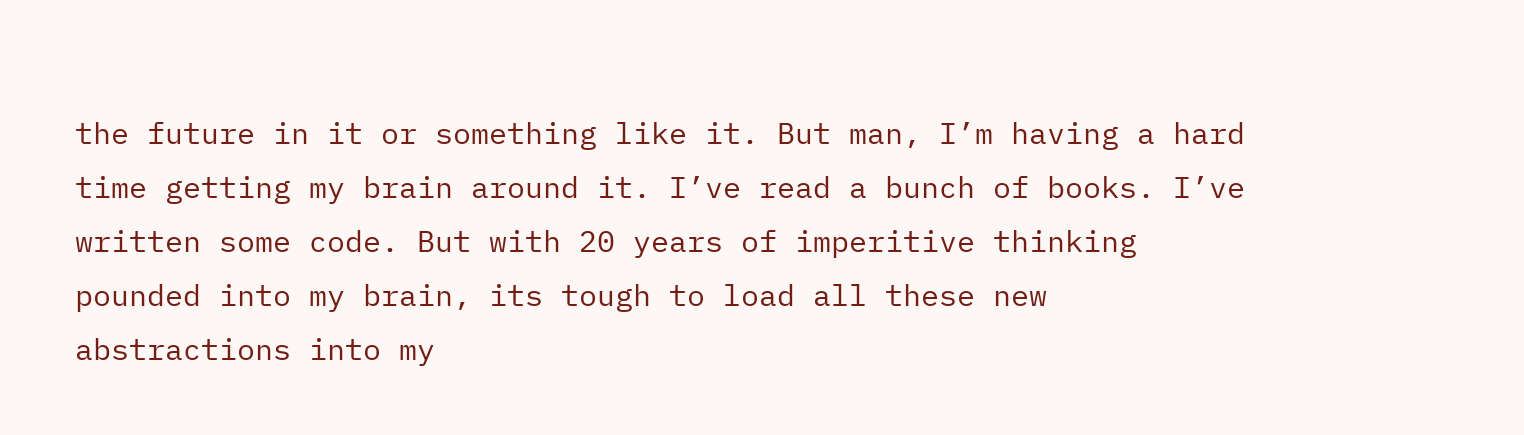the future in it or something like it. But man, I’m having a hard time getting my brain around it. I’ve read a bunch of books. I’ve written some code. But with 20 years of imperitive thinking pounded into my brain, its tough to load all these new abstractions into my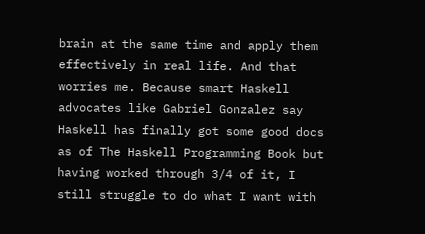brain at the same time and apply them effectively in real life. And that worries me. Because smart Haskell advocates like Gabriel Gonzalez say Haskell has finally got some good docs as of The Haskell Programming Book but having worked through 3/4 of it, I still struggle to do what I want with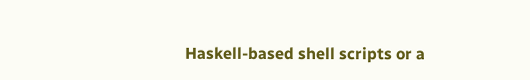Haskell-based shell scripts or a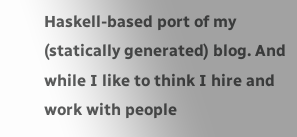Haskell-based port of my (statically generated) blog. And while I like to think I hire and work with people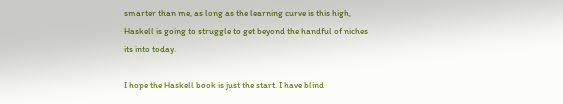smarter than me, as long as the learning curve is this high, Haskell is going to struggle to get beyond the handful of niches its into today.

I hope the Haskell book is just the start. I have blind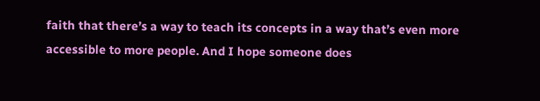faith that there’s a way to teach its concepts in a way that’s even more accessible to more people. And I hope someone does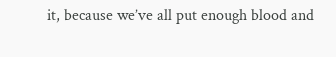it, because we’ve all put enough blood and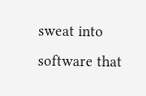sweat into software that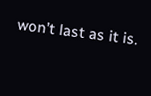won’t last as it is.